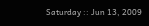Saturday :: Jun 13, 2009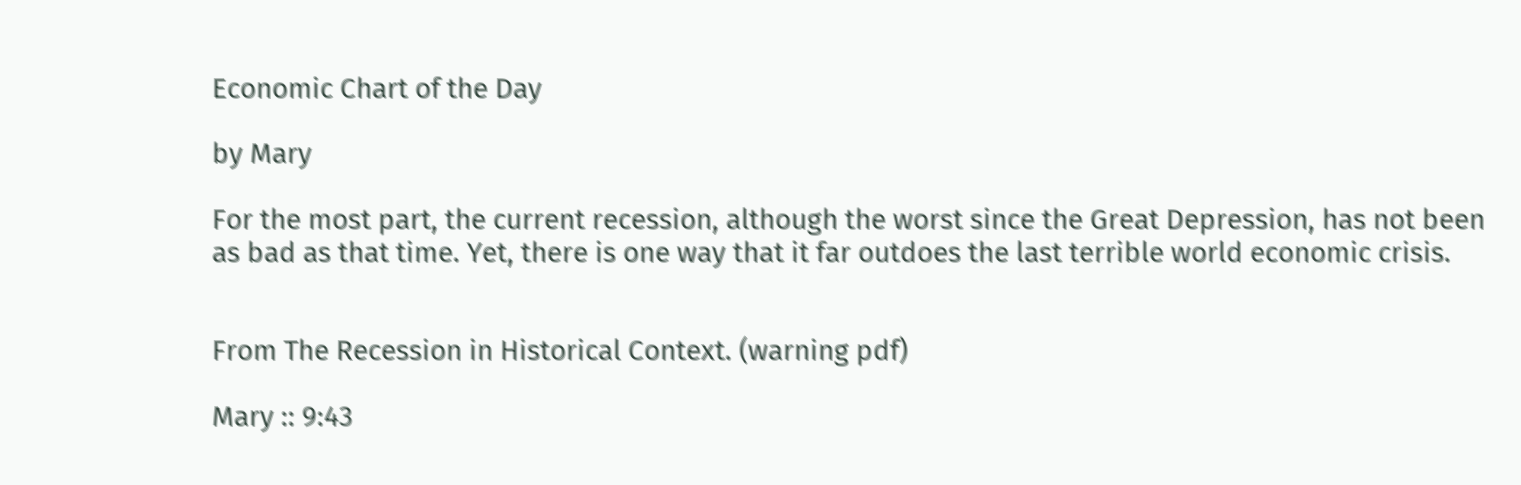Economic Chart of the Day

by Mary

For the most part, the current recession, although the worst since the Great Depression, has not been as bad as that time. Yet, there is one way that it far outdoes the last terrible world economic crisis.


From The Recession in Historical Context. (warning pdf)

Mary :: 9:43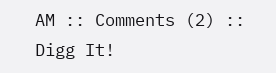AM :: Comments (2) :: Digg It!